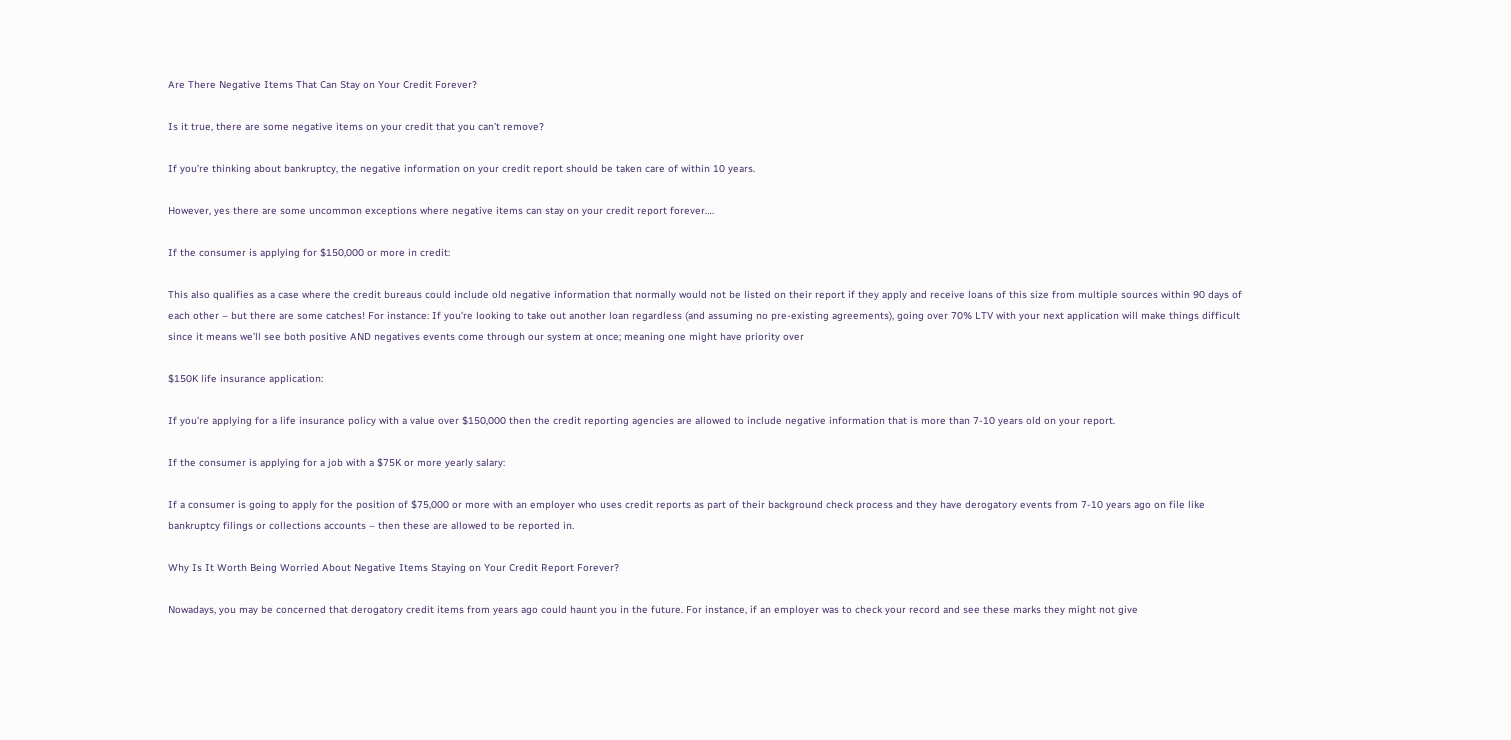Are There Negative Items That Can Stay on Your Credit Forever?

Is it true, there are some negative items on your credit that you can’t remove?

If you’re thinking about bankruptcy, the negative information on your credit report should be taken care of within 10 years.

However, yes there are some uncommon exceptions where negative items can stay on your credit report forever….

If the consumer is applying for $150,000 or more in credit:

This also qualifies as a case where the credit bureaus could include old negative information that normally would not be listed on their report if they apply and receive loans of this size from multiple sources within 90 days of each other – but there are some catches! For instance: If you’re looking to take out another loan regardless (and assuming no pre-existing agreements), going over 70% LTV with your next application will make things difficult since it means we’ll see both positive AND negatives events come through our system at once; meaning one might have priority over

$150K life insurance application:

If you’re applying for a life insurance policy with a value over $150,000 then the credit reporting agencies are allowed to include negative information that is more than 7-10 years old on your report.

If the consumer is applying for a job with a $75K or more yearly salary:

If a consumer is going to apply for the position of $75,000 or more with an employer who uses credit reports as part of their background check process and they have derogatory events from 7-10 years ago on file like bankruptcy filings or collections accounts – then these are allowed to be reported in.

Why Is It Worth Being Worried About Negative Items Staying on Your Credit Report Forever?

Nowadays, you may be concerned that derogatory credit items from years ago could haunt you in the future. For instance, if an employer was to check your record and see these marks they might not give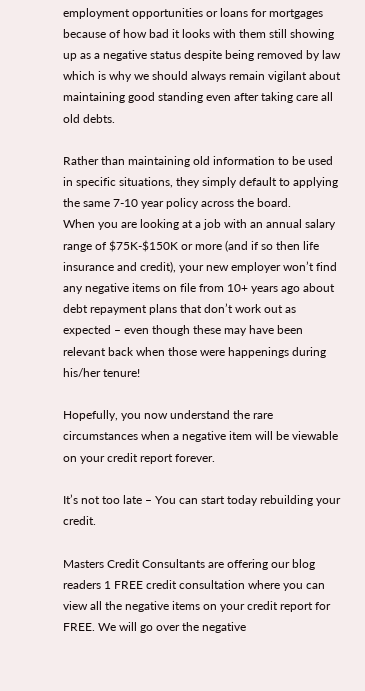employment opportunities or loans for mortgages because of how bad it looks with them still showing up as a negative status despite being removed by law which is why we should always remain vigilant about maintaining good standing even after taking care all old debts.

Rather than maintaining old information to be used in specific situations, they simply default to applying the same 7-10 year policy across the board.
When you are looking at a job with an annual salary range of $75K-$150K or more (and if so then life insurance and credit), your new employer won’t find any negative items on file from 10+ years ago about debt repayment plans that don’t work out as expected – even though these may have been relevant back when those were happenings during his/her tenure!

Hopefully, you now understand the rare circumstances when a negative item will be viewable on your credit report forever.

It’s not too late – You can start today rebuilding your credit.

Masters Credit Consultants are offering our blog readers 1 FREE credit consultation where you can view all the negative items on your credit report for FREE. We will go over the negative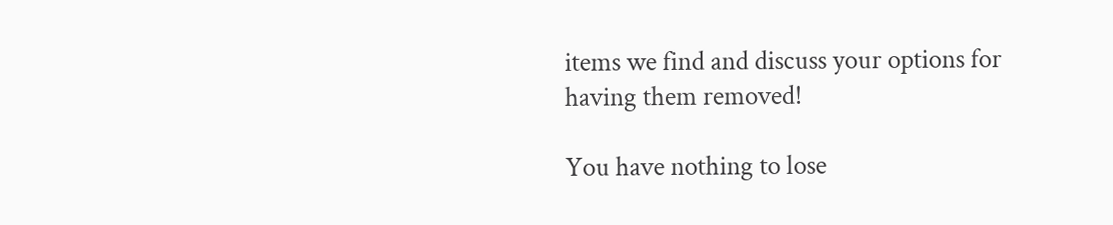items we find and discuss your options for having them removed!

You have nothing to lose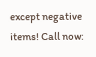except negative items! Call now: